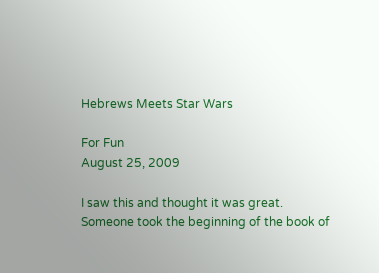Hebrews Meets Star Wars

For Fun
August 25, 2009

I saw this and thought it was great.  Someone took the beginning of the book of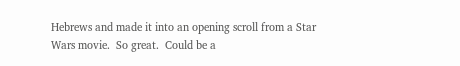Hebrews and made it into an opening scroll from a Star Wars movie.  So great.  Could be a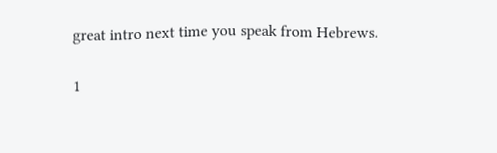great intro next time you speak from Hebrews.

1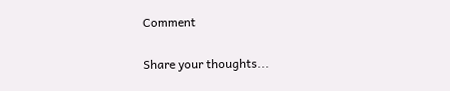Comment

Share your thoughts...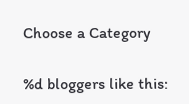Choose a Category

%d bloggers like this: